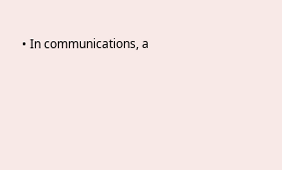• In communications, a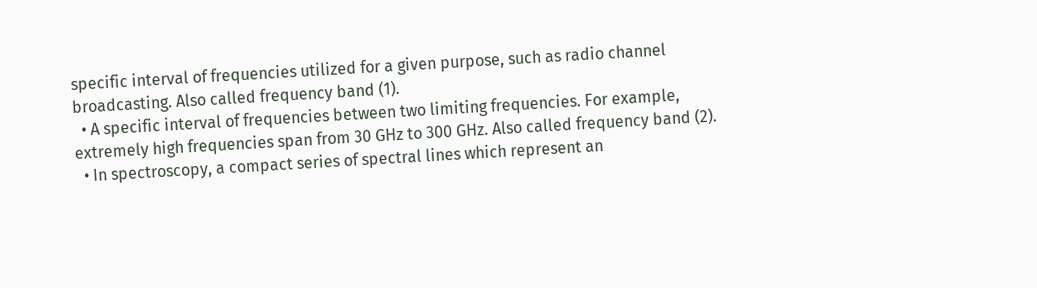specific interval of frequencies utilized for a given purpose, such as radio channel broadcasting. Also called frequency band (1).
  • A specific interval of frequencies between two limiting frequencies. For example, extremely high frequencies span from 30 GHz to 300 GHz. Also called frequency band (2).
  • In spectroscopy, a compact series of spectral lines which represent an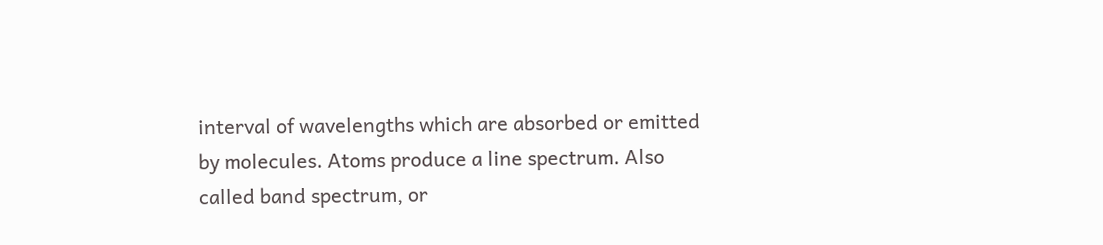interval of wavelengths which are absorbed or emitted by molecules. Atoms produce a line spectrum. Also called band spectrum, or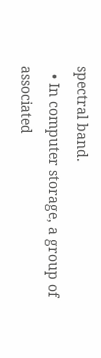spectral band.
  • In computer storage, a group of associated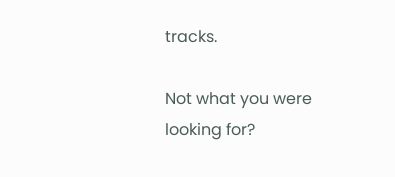tracks.

Not what you were looking for?